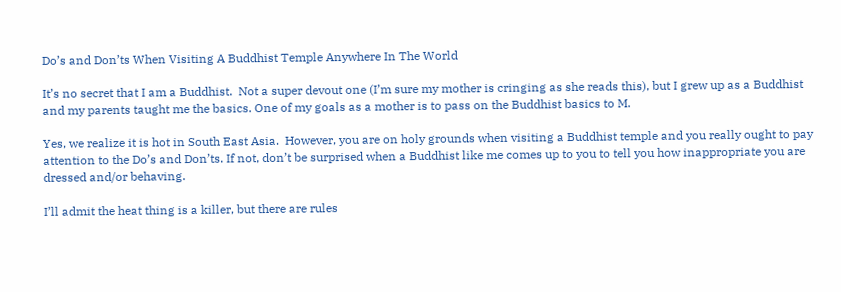Do’s and Don’ts When Visiting A Buddhist Temple Anywhere In The World

It’s no secret that I am a Buddhist.  Not a super devout one (I’m sure my mother is cringing as she reads this), but I grew up as a Buddhist and my parents taught me the basics. One of my goals as a mother is to pass on the Buddhist basics to M.

Yes, we realize it is hot in South East Asia.  However, you are on holy grounds when visiting a Buddhist temple and you really ought to pay attention to the Do’s and Don’ts. If not, don’t be surprised when a Buddhist like me comes up to you to tell you how inappropriate you are dressed and/or behaving.

I’ll admit the heat thing is a killer, but there are rules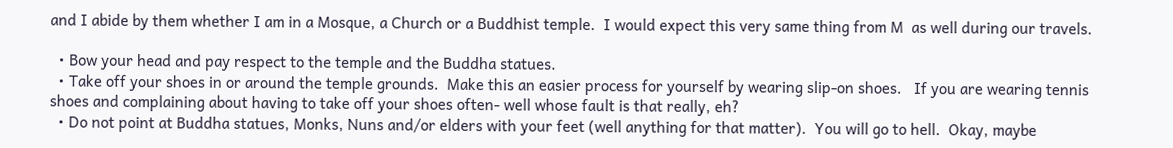and I abide by them whether I am in a Mosque, a Church or a Buddhist temple.  I would expect this very same thing from M  as well during our travels.

  • Bow your head and pay respect to the temple and the Buddha statues.
  • Take off your shoes in or around the temple grounds.  Make this an easier process for yourself by wearing slip-on shoes.   If you are wearing tennis shoes and complaining about having to take off your shoes often- well whose fault is that really, eh?
  • Do not point at Buddha statues, Monks, Nuns and/or elders with your feet (well anything for that matter).  You will go to hell.  Okay, maybe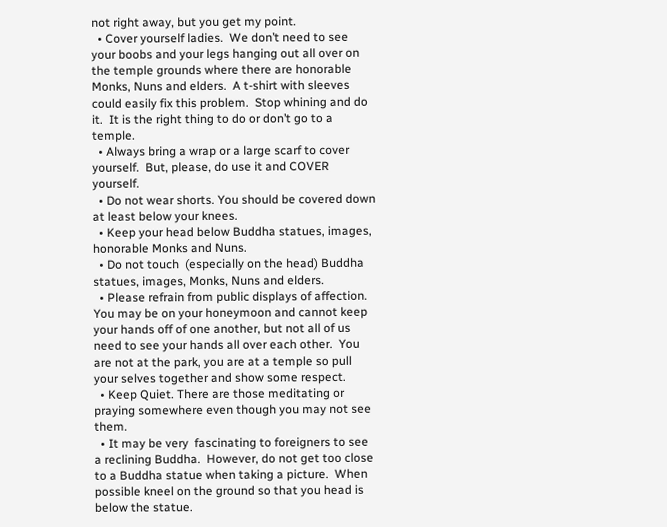not right away, but you get my point.
  • Cover yourself ladies.  We don’t need to see your boobs and your legs hanging out all over on the temple grounds where there are honorable Monks, Nuns and elders.  A t-shirt with sleeves could easily fix this problem.  Stop whining and do it.  It is the right thing to do or don’t go to a temple.
  • Always bring a wrap or a large scarf to cover yourself.  But, please, do use it and COVER yourself.
  • Do not wear shorts. You should be covered down at least below your knees.
  • Keep your head below Buddha statues, images, honorable Monks and Nuns.
  • Do not touch  (especially on the head) Buddha statues, images, Monks, Nuns and elders.
  • Please refrain from public displays of affection.  You may be on your honeymoon and cannot keep your hands off of one another, but not all of us need to see your hands all over each other.  You are not at the park, you are at a temple so pull your selves together and show some respect.
  • Keep Quiet. There are those meditating or praying somewhere even though you may not see them.
  • It may be very  fascinating to foreigners to see a reclining Buddha.  However, do not get too close to a Buddha statue when taking a picture.  When possible kneel on the ground so that you head is below the statue.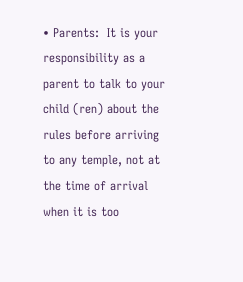• Parents:  It is your responsibility as a parent to talk to your child (ren) about the rules before arriving to any temple, not at the time of arrival when it is too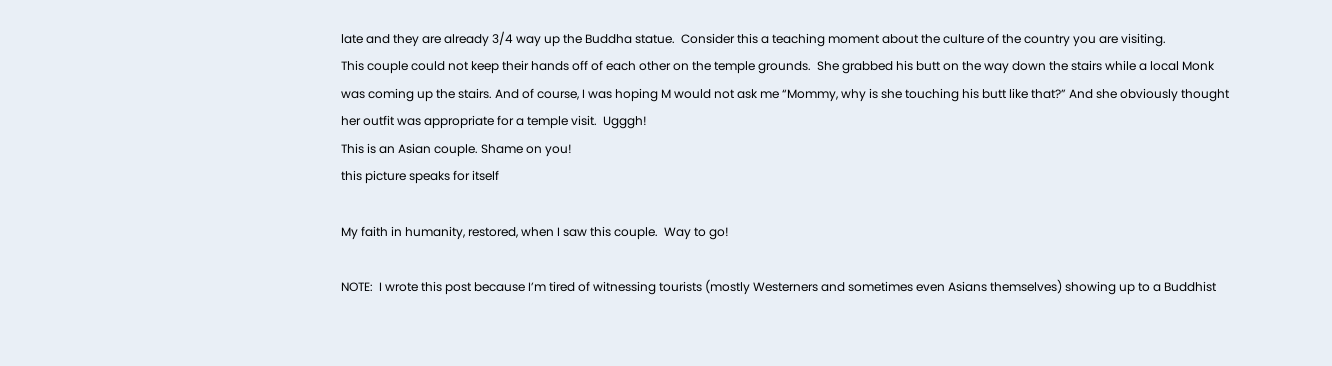late and they are already 3/4 way up the Buddha statue.  Consider this a teaching moment about the culture of the country you are visiting.
This couple could not keep their hands off of each other on the temple grounds.  She grabbed his butt on the way down the stairs while a local Monk was coming up the stairs. And of course, I was hoping M would not ask me “Mommy, why is she touching his butt like that?” And she obviously thought her outfit was appropriate for a temple visit.  Ugggh!
This is an Asian couple. Shame on you!
this picture speaks for itself

My faith in humanity, restored, when I saw this couple.  Way to go!

NOTE:  I wrote this post because I’m tired of witnessing tourists (mostly Westerners and sometimes even Asians themselves) showing up to a Buddhist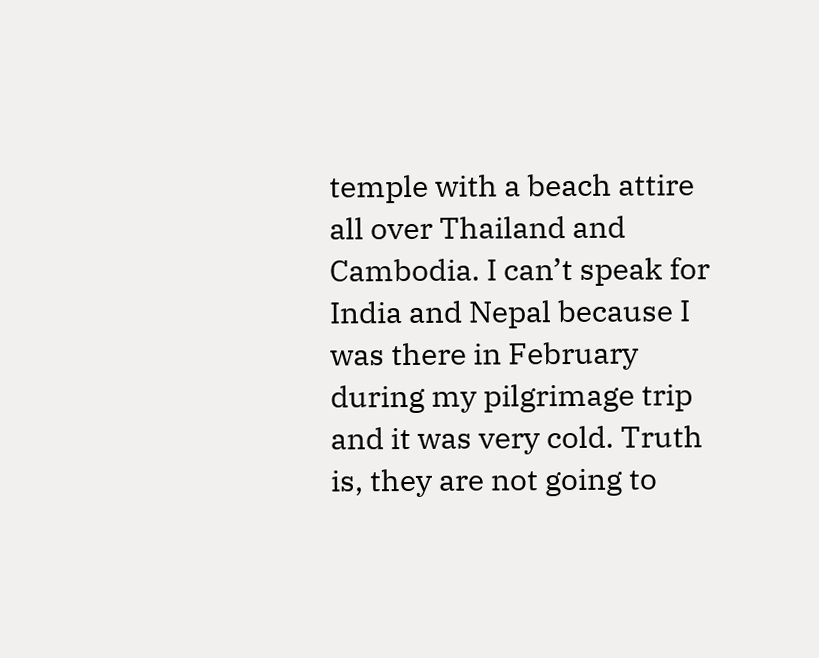temple with a beach attire all over Thailand and Cambodia. I can’t speak for India and Nepal because I was there in February during my pilgrimage trip and it was very cold. Truth is, they are not going to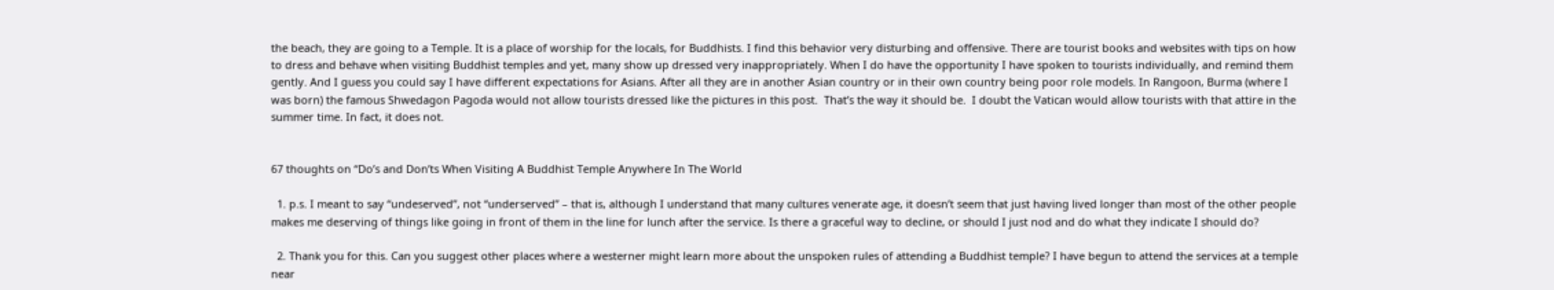the beach, they are going to a Temple. It is a place of worship for the locals, for Buddhists. I find this behavior very disturbing and offensive. There are tourist books and websites with tips on how to dress and behave when visiting Buddhist temples and yet, many show up dressed very inappropriately. When I do have the opportunity I have spoken to tourists individually, and remind them gently. And I guess you could say I have different expectations for Asians. After all they are in another Asian country or in their own country being poor role models. In Rangoon, Burma (where I was born) the famous Shwedagon Pagoda would not allow tourists dressed like the pictures in this post.  That’s the way it should be.  I doubt the Vatican would allow tourists with that attire in the summer time. In fact, it does not.


67 thoughts on “Do’s and Don’ts When Visiting A Buddhist Temple Anywhere In The World

  1. p.s. I meant to say “undeserved”, not “underserved” – that is, although I understand that many cultures venerate age, it doesn’t seem that just having lived longer than most of the other people makes me deserving of things like going in front of them in the line for lunch after the service. Is there a graceful way to decline, or should I just nod and do what they indicate I should do?

  2. Thank you for this. Can you suggest other places where a westerner might learn more about the unspoken rules of attending a Buddhist temple? I have begun to attend the services at a temple near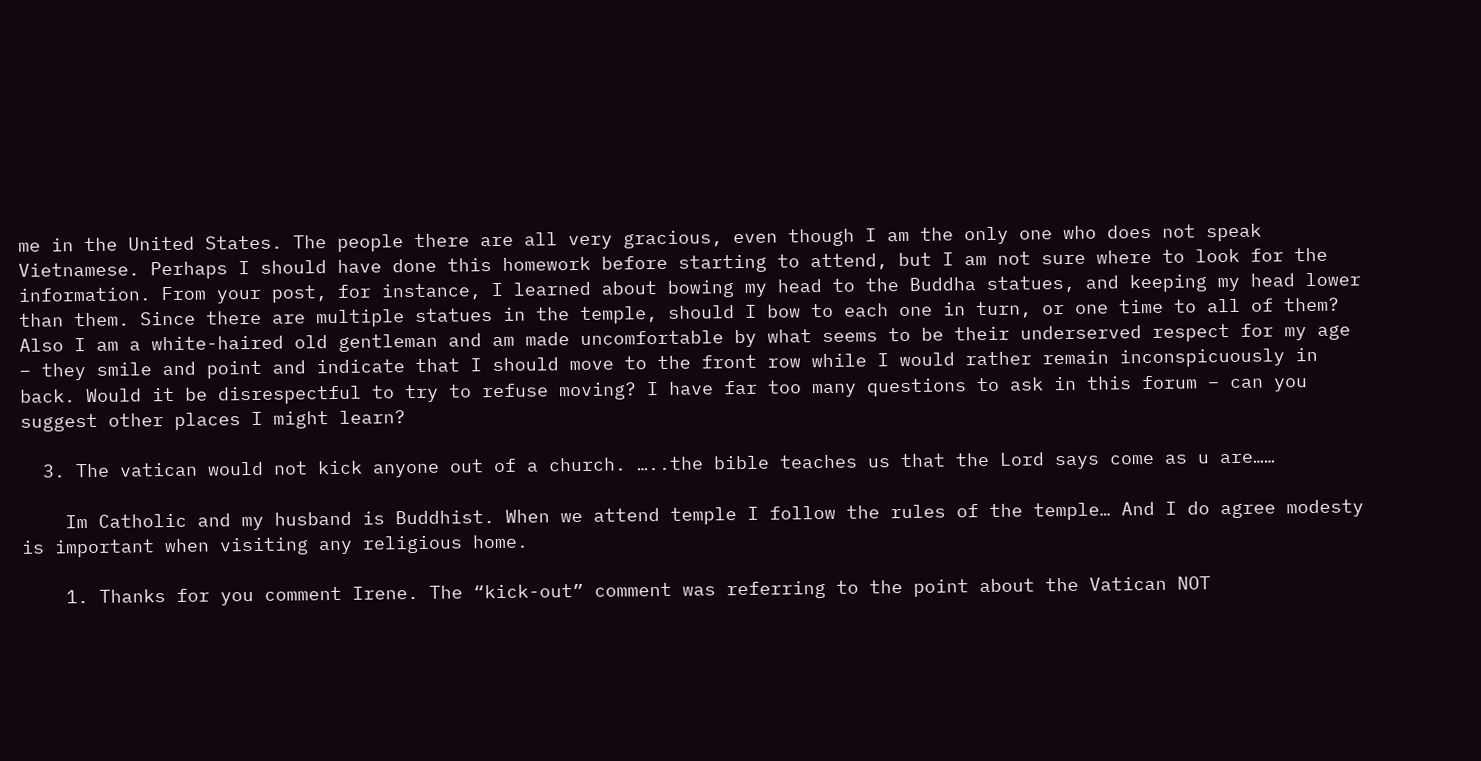me in the United States. The people there are all very gracious, even though I am the only one who does not speak Vietnamese. Perhaps I should have done this homework before starting to attend, but I am not sure where to look for the information. From your post, for instance, I learned about bowing my head to the Buddha statues, and keeping my head lower than them. Since there are multiple statues in the temple, should I bow to each one in turn, or one time to all of them? Also I am a white-haired old gentleman and am made uncomfortable by what seems to be their underserved respect for my age – they smile and point and indicate that I should move to the front row while I would rather remain inconspicuously in back. Would it be disrespectful to try to refuse moving? I have far too many questions to ask in this forum – can you suggest other places I might learn?

  3. The vatican would not kick anyone out of a church. …..the bible teaches us that the Lord says come as u are……

    Im Catholic and my husband is Buddhist. When we attend temple I follow the rules of the temple… And I do agree modesty is important when visiting any religious home.

    1. Thanks for you comment Irene. The “kick-out” comment was referring to the point about the Vatican NOT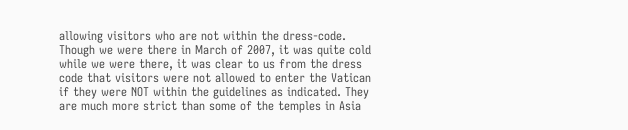allowing visitors who are not within the dress-code. Though we were there in March of 2007, it was quite cold while we were there, it was clear to us from the dress code that visitors were not allowed to enter the Vatican if they were NOT within the guidelines as indicated. They are much more strict than some of the temples in Asia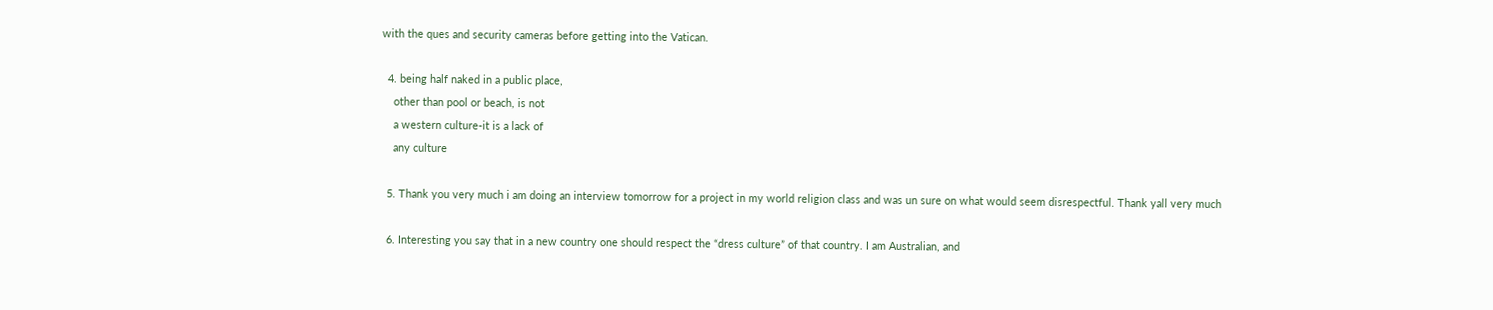with the ques and security cameras before getting into the Vatican.

  4. being half naked in a public place,
    other than pool or beach, is not
    a western culture-it is a lack of
    any culture

  5. Thank you very much i am doing an interview tomorrow for a project in my world religion class and was un sure on what would seem disrespectful. Thank yall very much

  6. Interesting you say that in a new country one should respect the “dress culture” of that country. I am Australian, and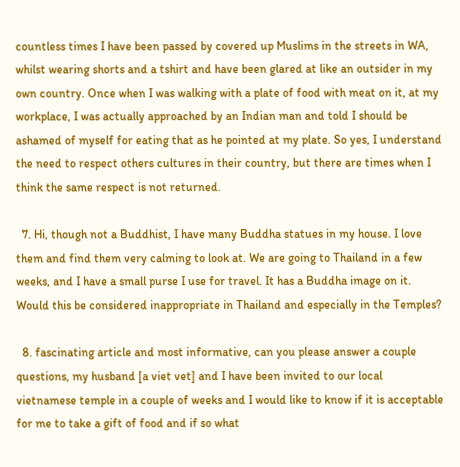countless times I have been passed by covered up Muslims in the streets in WA, whilst wearing shorts and a tshirt and have been glared at like an outsider in my own country. Once when I was walking with a plate of food with meat on it, at my workplace, I was actually approached by an Indian man and told I should be ashamed of myself for eating that as he pointed at my plate. So yes, I understand the need to respect others cultures in their country, but there are times when I think the same respect is not returned.

  7. Hi, though not a Buddhist, I have many Buddha statues in my house. I love them and find them very calming to look at. We are going to Thailand in a few weeks, and I have a small purse I use for travel. It has a Buddha image on it. Would this be considered inappropriate in Thailand and especially in the Temples?

  8. fascinating article and most informative, can you please answer a couple questions, my husband [a viet vet] and I have been invited to our local vietnamese temple in a couple of weeks and I would like to know if it is acceptable for me to take a gift of food and if so what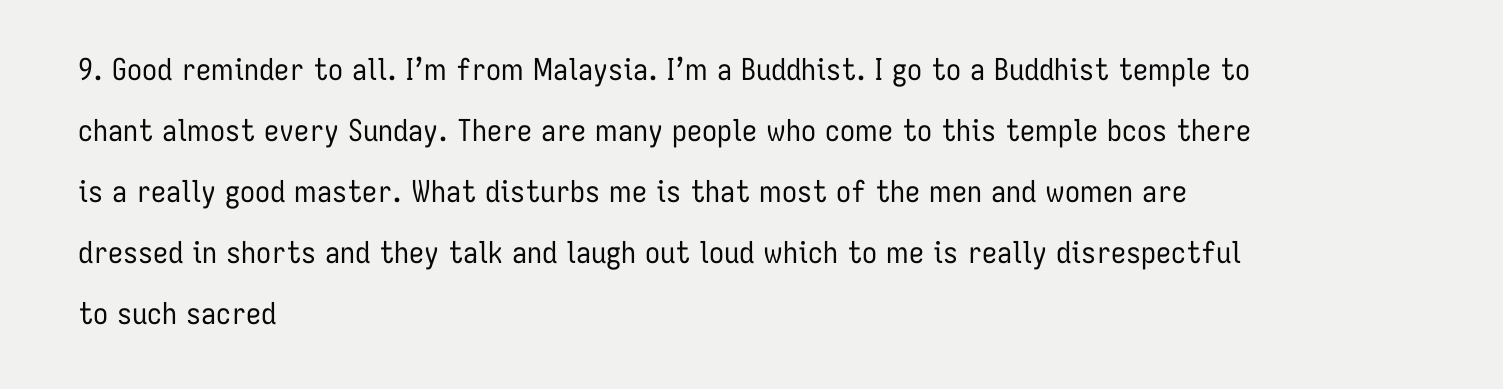9. Good reminder to all. I’m from Malaysia. I’m a Buddhist. I go to a Buddhist temple to chant almost every Sunday. There are many people who come to this temple bcos there is a really good master. What disturbs me is that most of the men and women are dressed in shorts and they talk and laugh out loud which to me is really disrespectful to such sacred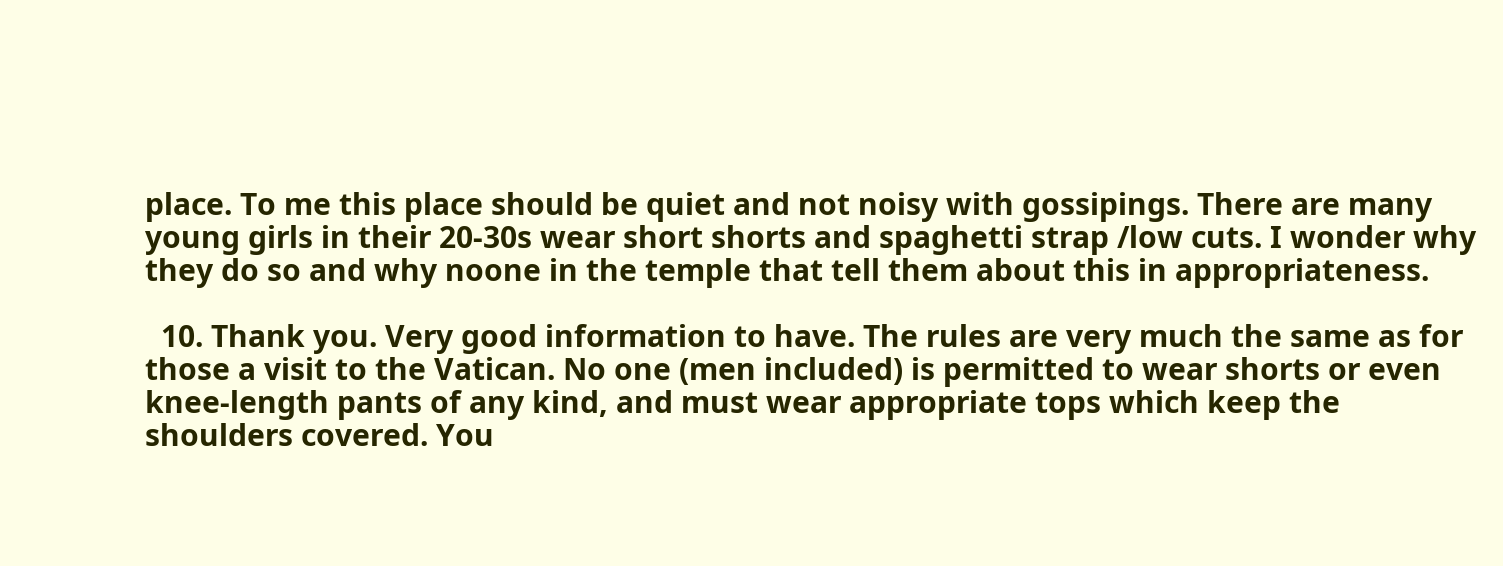place. To me this place should be quiet and not noisy with gossipings. There are many young girls in their 20-30s wear short shorts and spaghetti strap /low cuts. I wonder why they do so and why noone in the temple that tell them about this in appropriateness.

  10. Thank you. Very good information to have. The rules are very much the same as for those a visit to the Vatican. No one (men included) is permitted to wear shorts or even knee-length pants of any kind, and must wear appropriate tops which keep the shoulders covered. You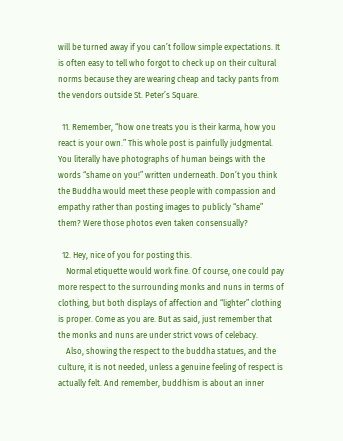will be turned away if you can’t follow simple expectations. It is often easy to tell who forgot to check up on their cultural norms because they are wearing cheap and tacky pants from the vendors outside St. Peter’s Square.

  11. Remember, “how one treats you is their karma, how you react is your own.” This whole post is painfully judgmental. You literally have photographs of human beings with the words “shame on you!” written underneath. Don’t you think the Buddha would meet these people with compassion and empathy rather than posting images to publicly “shame” them? Were those photos even taken consensually?

  12. Hey, nice of you for posting this.
    Normal etiquette would work fine. Of course, one could pay more respect to the surrounding monks and nuns in terms of clothing, but both displays of affection and “lighter” clothing is proper. Come as you are. But as said, just remember that the monks and nuns are under strict vows of celebacy.
    Also, showing the respect to the buddha statues, and the culture, it is not needed, unless a genuine feeling of respect is actually felt. And remember, buddhism is about an inner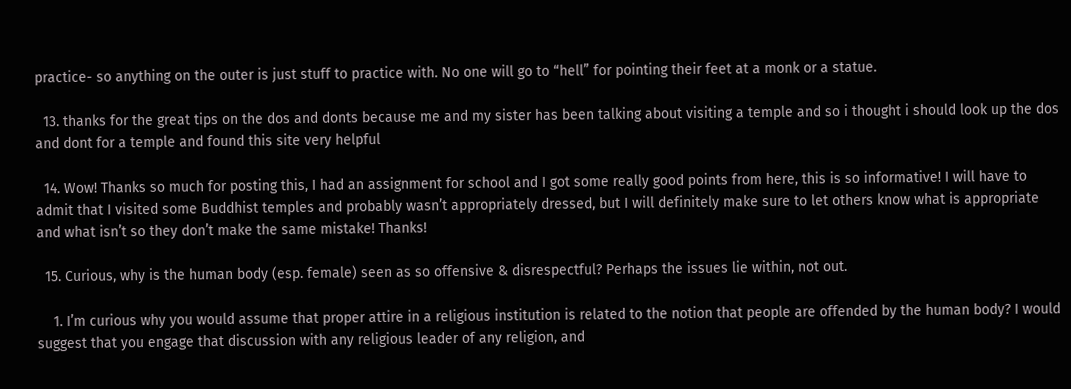practice- so anything on the outer is just stuff to practice with. No one will go to “hell” for pointing their feet at a monk or a statue.

  13. thanks for the great tips on the dos and donts because me and my sister has been talking about visiting a temple and so i thought i should look up the dos and dont for a temple and found this site very helpful

  14. Wow! Thanks so much for posting this, I had an assignment for school and I got some really good points from here, this is so informative! I will have to admit that I visited some Buddhist temples and probably wasn’t appropriately dressed, but I will definitely make sure to let others know what is appropriate and what isn’t so they don’t make the same mistake! Thanks!

  15. Curious, why is the human body (esp. female) seen as so offensive & disrespectful? Perhaps the issues lie within, not out.

    1. I’m curious why you would assume that proper attire in a religious institution is related to the notion that people are offended by the human body? I would suggest that you engage that discussion with any religious leader of any religion, and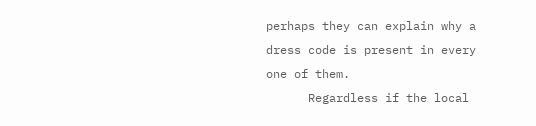perhaps they can explain why a dress code is present in every one of them.
      Regardless if the local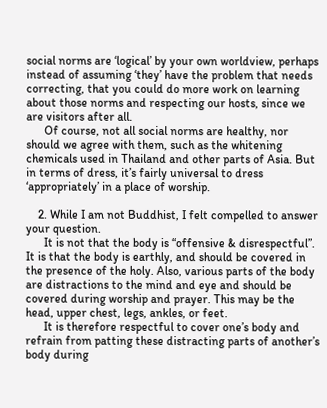social norms are ‘logical’ by your own worldview, perhaps instead of assuming ‘they’ have the problem that needs correcting, that you could do more work on learning about those norms and respecting our hosts, since we are visitors after all.
      Of course, not all social norms are healthy, nor should we agree with them, such as the whitening chemicals used in Thailand and other parts of Asia. But in terms of dress, it’s fairly universal to dress ‘appropriately’ in a place of worship.

    2. While I am not Buddhist, I felt compelled to answer your question.
      It is not that the body is “offensive & disrespectful”. It is that the body is earthly, and should be covered in the presence of the holy. Also, various parts of the body are distractions to the mind and eye and should be covered during worship and prayer. This may be the head, upper chest, legs, ankles, or feet.
      It is therefore respectful to cover one’s body and refrain from patting these distracting parts of another’s body during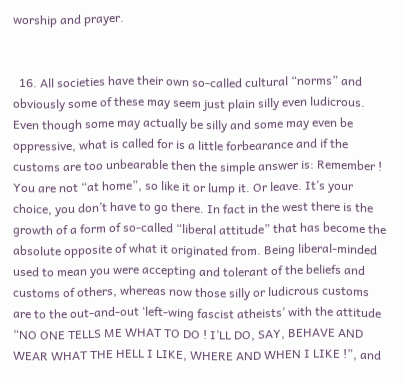worship and prayer.


  16. All societies have their own so-called cultural “norms” and obviously some of these may seem just plain silly even ludicrous. Even though some may actually be silly and some may even be oppressive, what is called for is a little forbearance and if the customs are too unbearable then the simple answer is: Remember ! You are not “at home”, so like it or lump it. Or leave. It’s your choice, you don’t have to go there. In fact in the west there is the growth of a form of so-called “liberal attitude” that has become the absolute opposite of what it originated from. Being liberal-minded used to mean you were accepting and tolerant of the beliefs and customs of others, whereas now those silly or ludicrous customs are to the out-and-out ‘left-wing fascist atheists’ with the attitude “NO ONE TELLS ME WHAT TO DO ! I’LL DO, SAY, BEHAVE AND WEAR WHAT THE HELL I LIKE, WHERE AND WHEN I LIKE !”, and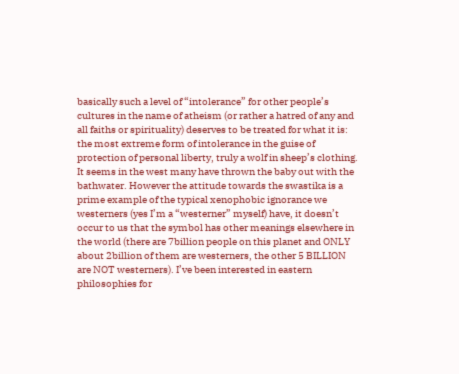basically such a level of “intolerance” for other people’s cultures in the name of atheism (or rather a hatred of any and all faiths or spirituality) deserves to be treated for what it is: the most extreme form of intolerance in the guise of protection of personal liberty, truly a wolf in sheep’s clothing. It seems in the west many have thrown the baby out with the bathwater. However the attitude towards the swastika is a prime example of the typical xenophobic ignorance we westerners (yes I’m a “westerner” myself) have, it doesn’t occur to us that the symbol has other meanings elsewhere in the world (there are 7billion people on this planet and ONLY about 2billion of them are westerners, the other 5 BILLION are NOT westerners). I’ve been interested in eastern philosophies for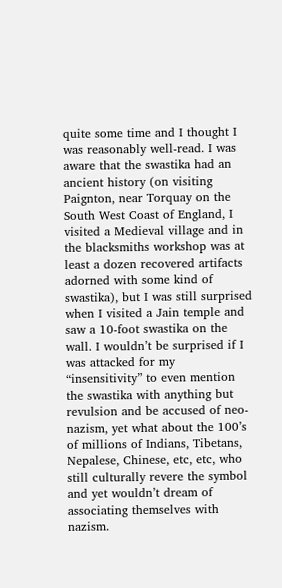quite some time and I thought I was reasonably well-read. I was aware that the swastika had an ancient history (on visiting Paignton, near Torquay on the South West Coast of England, I visited a Medieval village and in the blacksmiths workshop was at least a dozen recovered artifacts adorned with some kind of swastika), but I was still surprised when I visited a Jain temple and saw a 10-foot swastika on the wall. I wouldn’t be surprised if I was attacked for my “insensitivity” to even mention the swastika with anything but revulsion and be accused of neo-nazism, yet what about the 100’s of millions of Indians, Tibetans, Nepalese, Chinese, etc, etc, who still culturally revere the symbol and yet wouldn’t dream of associating themselves with nazism.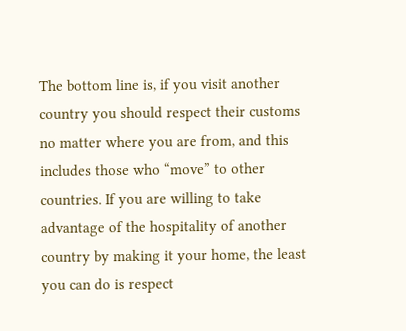The bottom line is, if you visit another country you should respect their customs no matter where you are from, and this includes those who “move” to other countries. If you are willing to take advantage of the hospitality of another country by making it your home, the least you can do is respect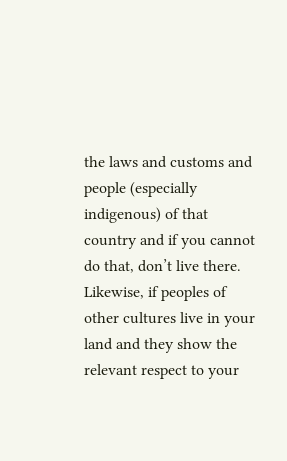the laws and customs and people (especially indigenous) of that country and if you cannot do that, don’t live there. Likewise, if peoples of other cultures live in your land and they show the relevant respect to your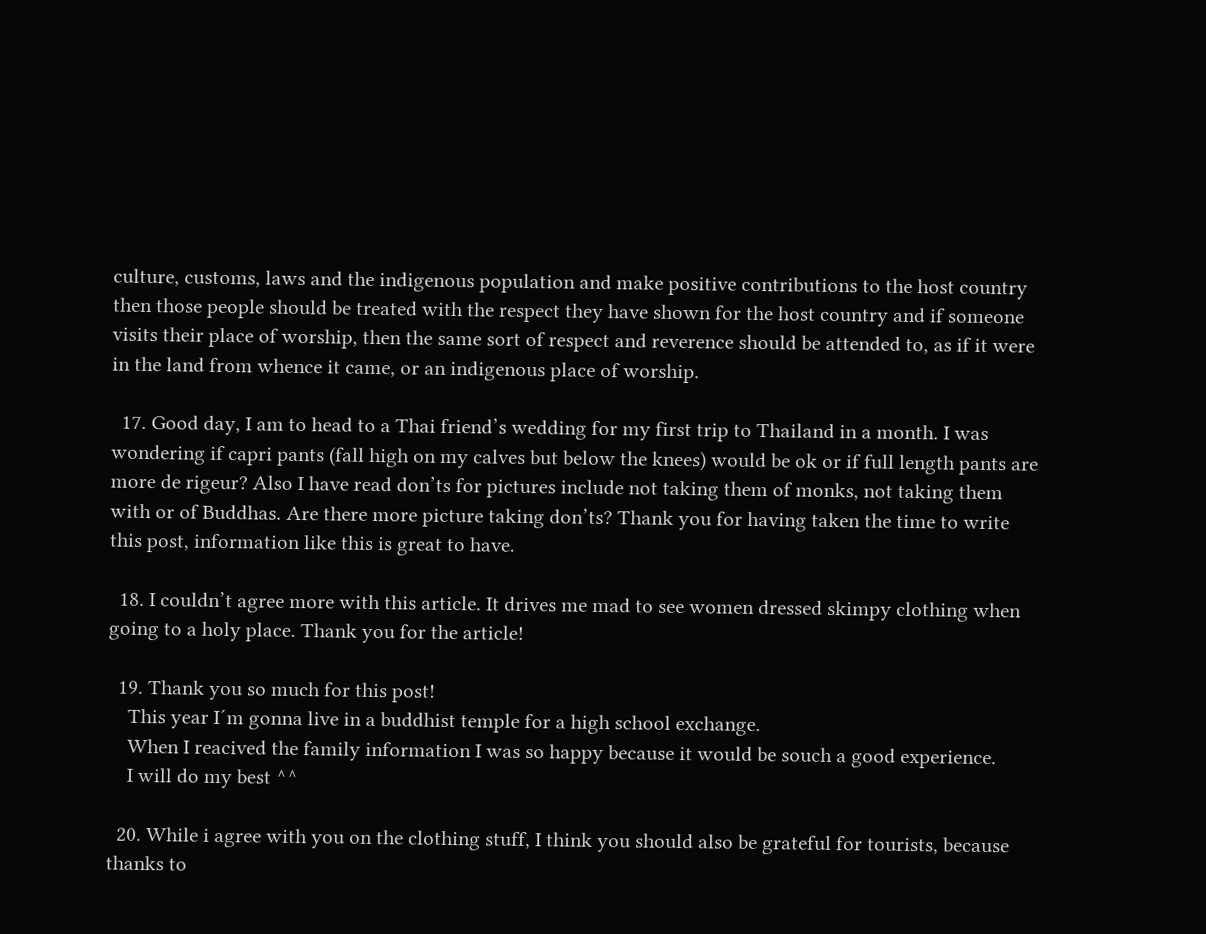culture, customs, laws and the indigenous population and make positive contributions to the host country then those people should be treated with the respect they have shown for the host country and if someone visits their place of worship, then the same sort of respect and reverence should be attended to, as if it were in the land from whence it came, or an indigenous place of worship.

  17. Good day, I am to head to a Thai friend’s wedding for my first trip to Thailand in a month. I was wondering if capri pants (fall high on my calves but below the knees) would be ok or if full length pants are more de rigeur? Also I have read don’ts for pictures include not taking them of monks, not taking them with or of Buddhas. Are there more picture taking don’ts? Thank you for having taken the time to write this post, information like this is great to have.

  18. I couldn’t agree more with this article. It drives me mad to see women dressed skimpy clothing when going to a holy place. Thank you for the article!

  19. Thank you so much for this post!
    This year I´m gonna live in a buddhist temple for a high school exchange.
    When I reacived the family information I was so happy because it would be souch a good experience.
    I will do my best ^^

  20. While i agree with you on the clothing stuff, I think you should also be grateful for tourists, because thanks to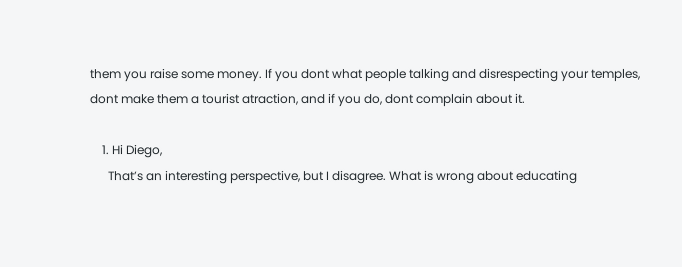them you raise some money. If you dont what people talking and disrespecting your temples, dont make them a tourist atraction, and if you do, dont complain about it.

    1. Hi Diego,
      That’s an interesting perspective, but I disagree. What is wrong about educating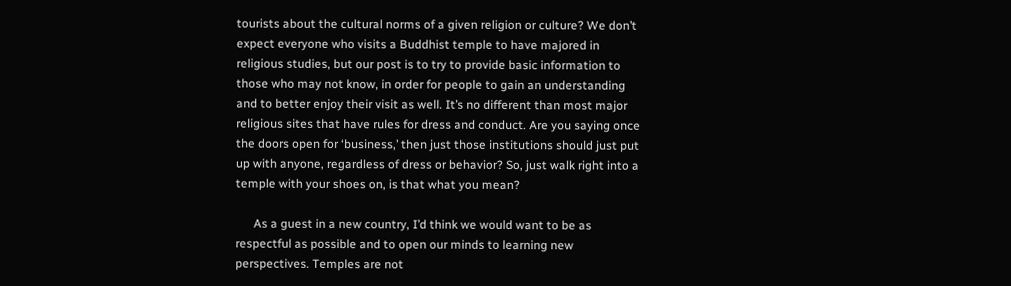tourists about the cultural norms of a given religion or culture? We don’t expect everyone who visits a Buddhist temple to have majored in religious studies, but our post is to try to provide basic information to those who may not know, in order for people to gain an understanding and to better enjoy their visit as well. It’s no different than most major religious sites that have rules for dress and conduct. Are you saying once the doors open for ‘business,’ then just those institutions should just put up with anyone, regardless of dress or behavior? So, just walk right into a temple with your shoes on, is that what you mean?

      As a guest in a new country, I’d think we would want to be as respectful as possible and to open our minds to learning new perspectives. Temples are not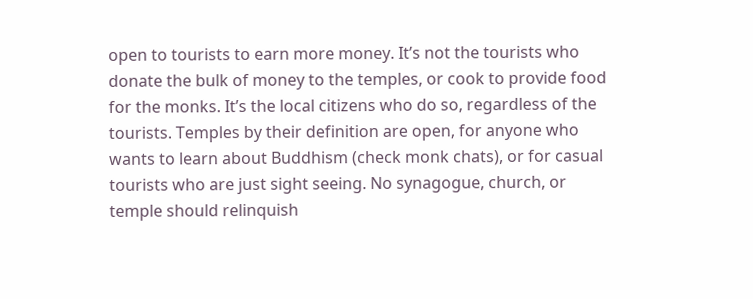open to tourists to earn more money. It’s not the tourists who donate the bulk of money to the temples, or cook to provide food for the monks. It’s the local citizens who do so, regardless of the tourists. Temples by their definition are open, for anyone who wants to learn about Buddhism (check monk chats), or for casual tourists who are just sight seeing. No synagogue, church, or temple should relinquish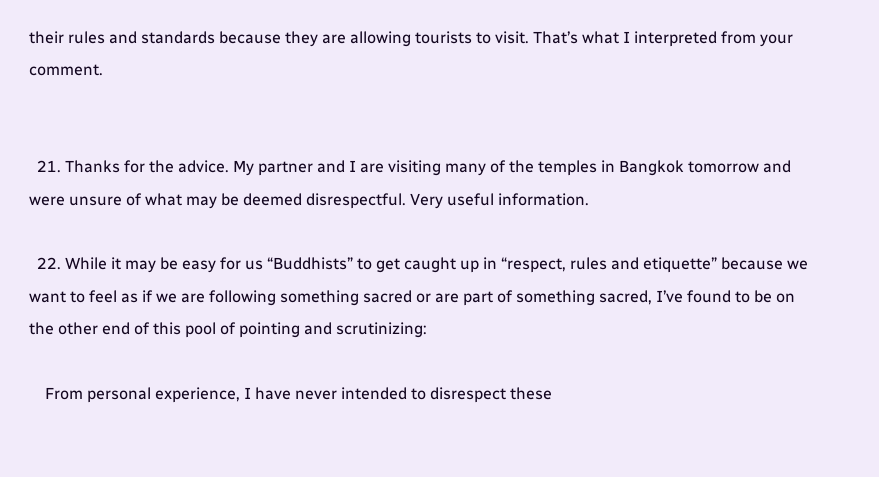their rules and standards because they are allowing tourists to visit. That’s what I interpreted from your comment.


  21. Thanks for the advice. My partner and I are visiting many of the temples in Bangkok tomorrow and were unsure of what may be deemed disrespectful. Very useful information.

  22. While it may be easy for us “Buddhists” to get caught up in “respect, rules and etiquette” because we want to feel as if we are following something sacred or are part of something sacred, I’ve found to be on the other end of this pool of pointing and scrutinizing:

    From personal experience, I have never intended to disrespect these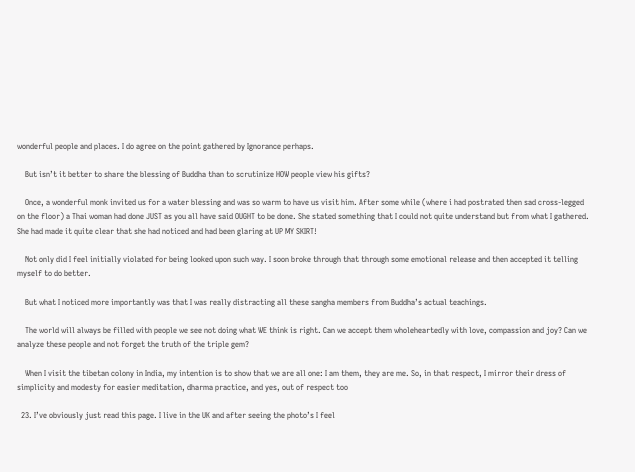wonderful people and places. I do agree on the point gathered by Ignorance perhaps.

    But isn’t it better to share the blessing of Buddha than to scrutinize HOW people view his gifts?

    Once, a wonderful monk invited us for a water blessing and was so warm to have us visit him. After some while (where i had postrated then sad cross-legged on the floor) a Thai woman had done JUST as you all have said OUGHT to be done. She stated something that I could not quite understand but from what I gathered. She had made it quite clear that she had noticed and had been glaring at UP MY SKIRT!

    Not only did I feel initially violated for being looked upon such way. I soon broke through that through some emotional release and then accepted it telling myself to do better.

    But what I noticed more importantly was that I was really distracting all these sangha members from Buddha’s actual teachings.

    The world will always be filled with people we see not doing what WE think is right. Can we accept them wholeheartedly with love, compassion and joy? Can we analyze these people and not forget the truth of the triple gem?

    When I visit the tibetan colony in India, my intention is to show that we are all one: I am them, they are me. So, in that respect, I mirror their dress of simplicity and modesty for easier meditation, dharma practice, and yes, out of respect too

  23. I’ve obviously just read this page. I live in the UK and after seeing the photo’s I feel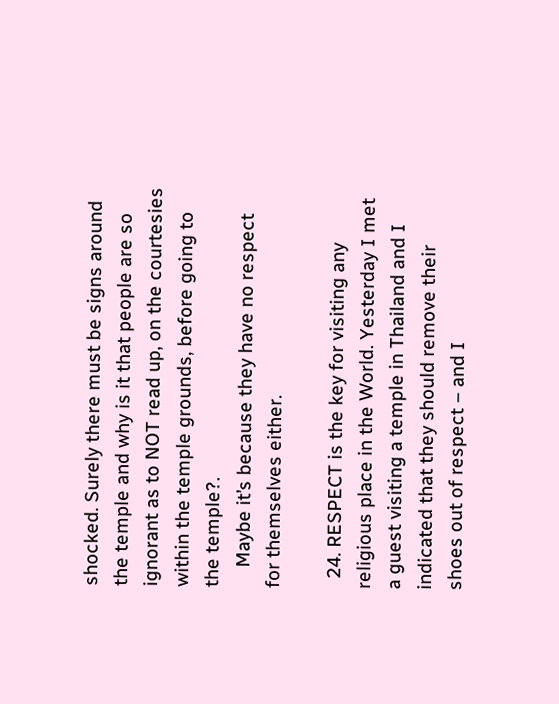shocked. Surely there must be signs around the temple and why is it that people are so ignorant as to NOT read up, on the courtesies within the temple grounds, before going to the temple?.
    Maybe it’s because they have no respect for themselves either.

  24. RESPECT is the key for visiting any religious place in the World. Yesterday I met a guest visiting a temple in Thailand and I indicated that they should remove their shoes out of respect – and I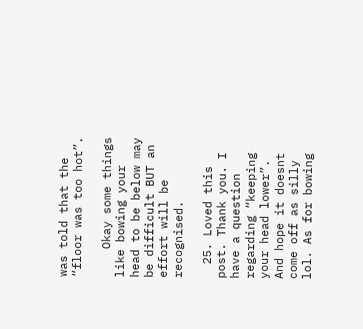was told that the “floor was too hot”.

    Okay some things like bowing your head to be below may be difficult BUT an effort will be recognised.

  25. Loved this post. Thank you. I have a question regarding “keeping your head lower”. And hope it doesnt come off as silly lol. As for bowing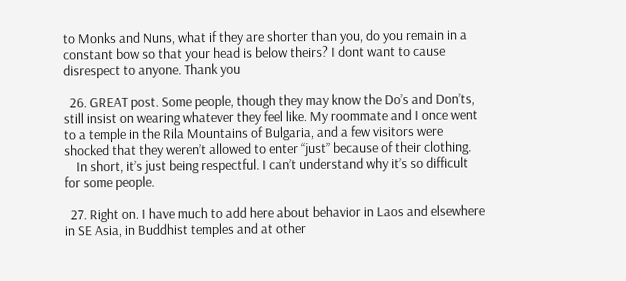to Monks and Nuns, what if they are shorter than you, do you remain in a constant bow so that your head is below theirs? I dont want to cause disrespect to anyone. Thank you

  26. GREAT post. Some people, though they may know the Do’s and Don’ts, still insist on wearing whatever they feel like. My roommate and I once went to a temple in the Rila Mountains of Bulgaria, and a few visitors were shocked that they weren’t allowed to enter “just” because of their clothing.
    In short, it’s just being respectful. I can’t understand why it’s so difficult for some people.

  27. Right on. I have much to add here about behavior in Laos and elsewhere in SE Asia, in Buddhist temples and at other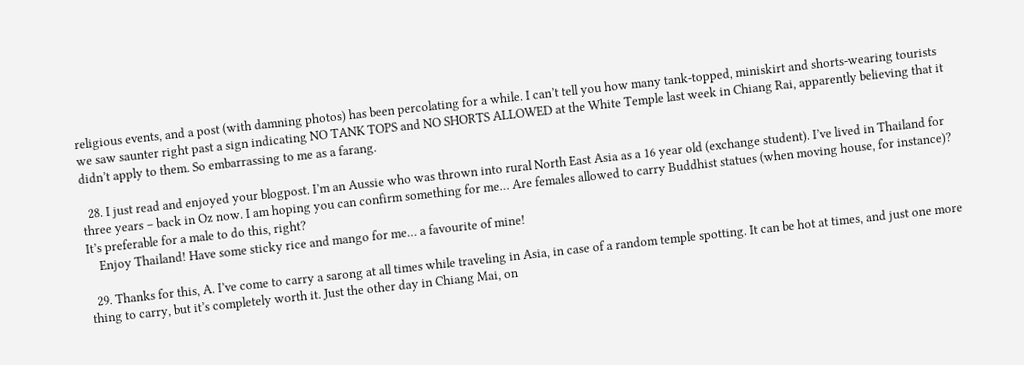religious events, and a post (with damning photos) has been percolating for a while. I can’t tell you how many tank-topped, miniskirt and shorts-wearing tourists we saw saunter right past a sign indicating NO TANK TOPS and NO SHORTS ALLOWED at the White Temple last week in Chiang Rai, apparently believing that it didn’t apply to them. So embarrassing to me as a farang.

  28. I just read and enjoyed your blogpost. I’m an Aussie who was thrown into rural North East Asia as a 16 year old (exchange student). I’ve lived in Thailand for three years – back in Oz now. I am hoping you can confirm something for me… Are females allowed to carry Buddhist statues (when moving house, for instance)? It’s preferable for a male to do this, right?
    Enjoy Thailand! Have some sticky rice and mango for me… a favourite of mine!

  29. Thanks for this, A. I’ve come to carry a sarong at all times while traveling in Asia, in case of a random temple spotting. It can be hot at times, and just one more thing to carry, but it’s completely worth it. Just the other day in Chiang Mai, on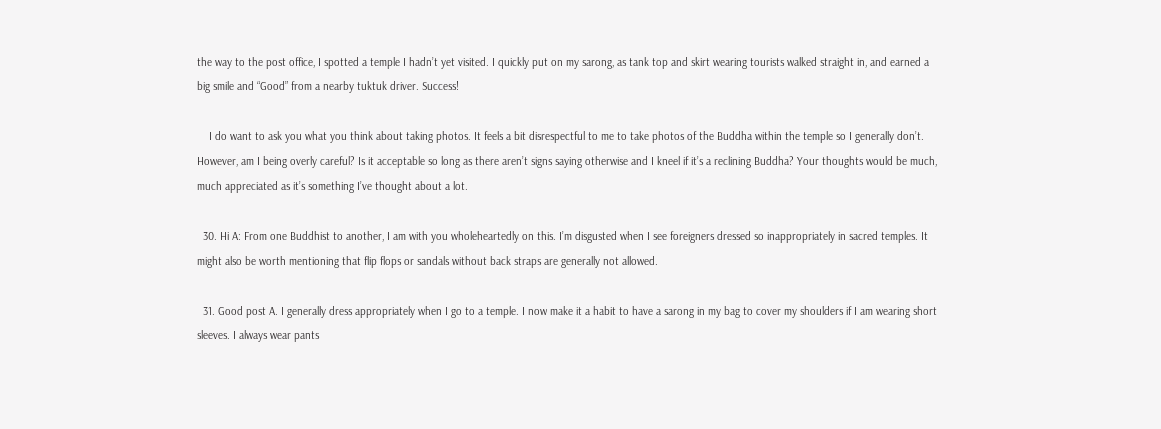the way to the post office, I spotted a temple I hadn’t yet visited. I quickly put on my sarong, as tank top and skirt wearing tourists walked straight in, and earned a big smile and “Good” from a nearby tuktuk driver. Success!

    I do want to ask you what you think about taking photos. It feels a bit disrespectful to me to take photos of the Buddha within the temple so I generally don’t. However, am I being overly careful? Is it acceptable so long as there aren’t signs saying otherwise and I kneel if it’s a reclining Buddha? Your thoughts would be much, much appreciated as it’s something I’ve thought about a lot.

  30. Hi A: From one Buddhist to another, I am with you wholeheartedly on this. I’m disgusted when I see foreigners dressed so inappropriately in sacred temples. It might also be worth mentioning that flip flops or sandals without back straps are generally not allowed.

  31. Good post A. I generally dress appropriately when I go to a temple. I now make it a habit to have a sarong in my bag to cover my shoulders if I am wearing short sleeves. I always wear pants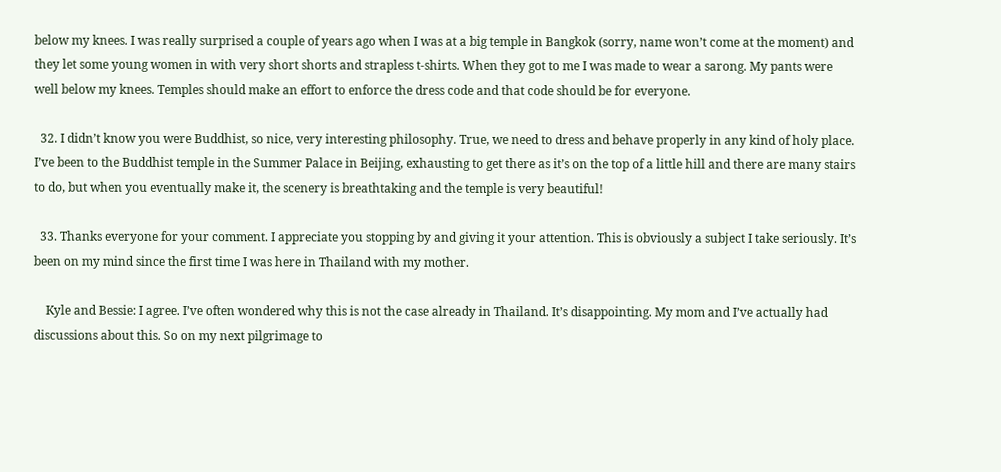below my knees. I was really surprised a couple of years ago when I was at a big temple in Bangkok (sorry, name won’t come at the moment) and they let some young women in with very short shorts and strapless t-shirts. When they got to me I was made to wear a sarong. My pants were well below my knees. Temples should make an effort to enforce the dress code and that code should be for everyone.

  32. I didn’t know you were Buddhist, so nice, very interesting philosophy. True, we need to dress and behave properly in any kind of holy place. I’ve been to the Buddhist temple in the Summer Palace in Beijing, exhausting to get there as it’s on the top of a little hill and there are many stairs to do, but when you eventually make it, the scenery is breathtaking and the temple is very beautiful!

  33. Thanks everyone for your comment. I appreciate you stopping by and giving it your attention. This is obviously a subject I take seriously. It’s been on my mind since the first time I was here in Thailand with my mother.

    Kyle and Bessie: I agree. I’ve often wondered why this is not the case already in Thailand. It’s disappointing. My mom and I’ve actually had discussions about this. So on my next pilgrimage to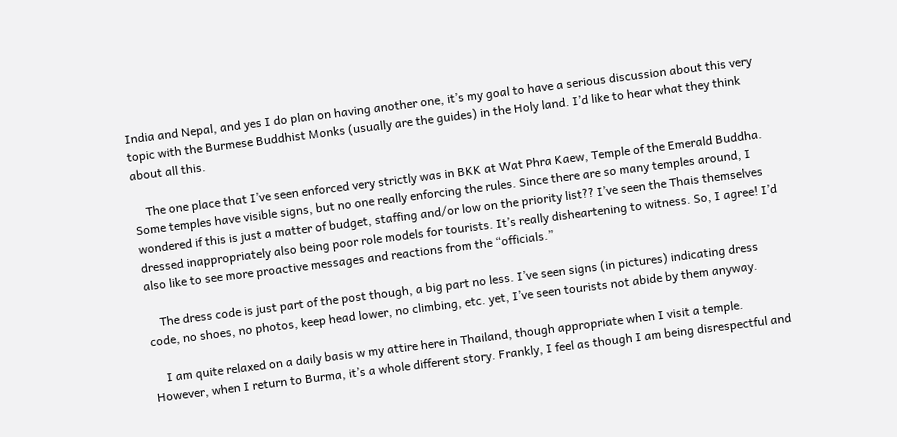India and Nepal, and yes I do plan on having another one, it’s my goal to have a serious discussion about this very topic with the Burmese Buddhist Monks (usually are the guides) in the Holy land. I’d like to hear what they think about all this.

    The one place that I’ve seen enforced very strictly was in BKK at Wat Phra Kaew, Temple of the Emerald Buddha. Some temples have visible signs, but no one really enforcing the rules. Since there are so many temples around, I wondered if this is just a matter of budget, staffing and/or low on the priority list?? I’ve seen the Thais themselves dressed inappropriately also being poor role models for tourists. It’s really disheartening to witness. So, I agree! I’d also like to see more proactive messages and reactions from the “officials.”

    The dress code is just part of the post though, a big part no less. I’ve seen signs (in pictures) indicating dress code, no shoes, no photos, keep head lower, no climbing, etc. yet, I’ve seen tourists not abide by them anyway.

    I am quite relaxed on a daily basis w my attire here in Thailand, though appropriate when I visit a temple. However, when I return to Burma, it’s a whole different story. Frankly, I feel as though I am being disrespectful and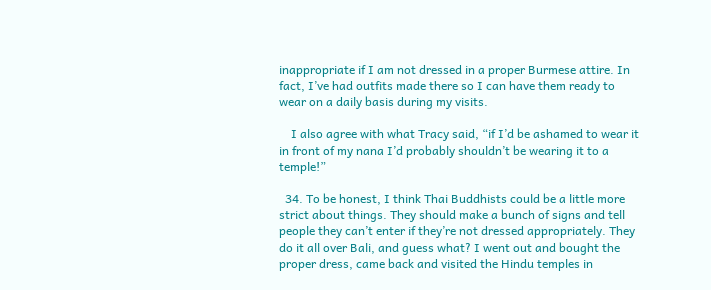inappropriate if I am not dressed in a proper Burmese attire. In fact, I’ve had outfits made there so I can have them ready to wear on a daily basis during my visits.

    I also agree with what Tracy said, “if I’d be ashamed to wear it in front of my nana I’d probably shouldn’t be wearing it to a temple!”

  34. To be honest, I think Thai Buddhists could be a little more strict about things. They should make a bunch of signs and tell people they can’t enter if they’re not dressed appropriately. They do it all over Bali, and guess what? I went out and bought the proper dress, came back and visited the Hindu temples in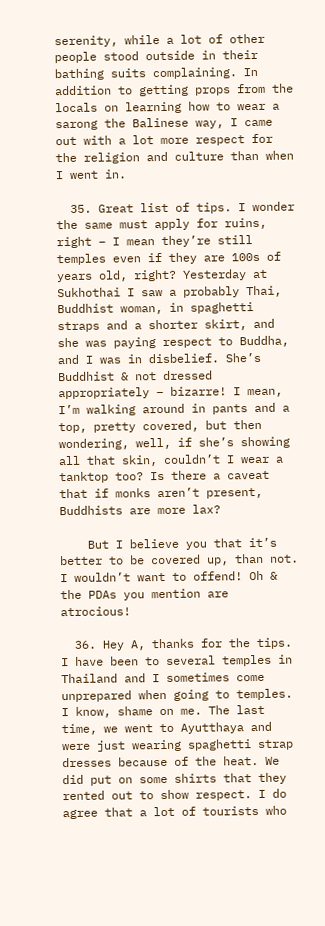serenity, while a lot of other people stood outside in their bathing suits complaining. In addition to getting props from the locals on learning how to wear a sarong the Balinese way, I came out with a lot more respect for the religion and culture than when I went in.

  35. Great list of tips. I wonder the same must apply for ruins, right – I mean they’re still temples even if they are 100s of years old, right? Yesterday at Sukhothai I saw a probably Thai, Buddhist woman, in spaghetti straps and a shorter skirt, and she was paying respect to Buddha, and I was in disbelief. She’s Buddhist & not dressed appropriately – bizarre! I mean, I’m walking around in pants and a top, pretty covered, but then wondering, well, if she’s showing all that skin, couldn’t I wear a tanktop too? Is there a caveat that if monks aren’t present, Buddhists are more lax?

    But I believe you that it’s better to be covered up, than not. I wouldn’t want to offend! Oh & the PDAs you mention are atrocious!

  36. Hey A, thanks for the tips. I have been to several temples in Thailand and I sometimes come unprepared when going to temples. I know, shame on me. The last time, we went to Ayutthaya and were just wearing spaghetti strap dresses because of the heat. We did put on some shirts that they rented out to show respect. I do agree that a lot of tourists who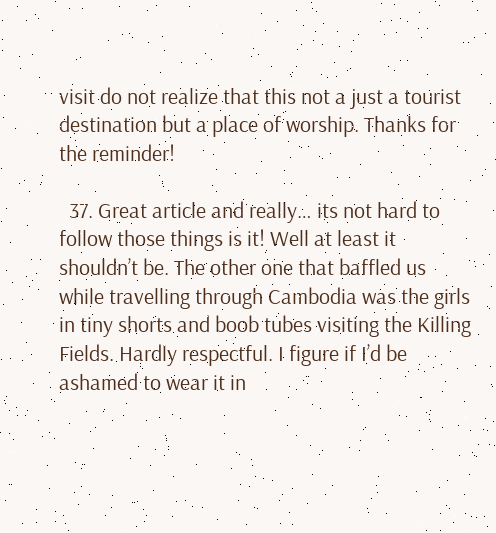visit do not realize that this not a just a tourist destination but a place of worship. Thanks for the reminder!

  37. Great article and really… its not hard to follow those things is it! Well at least it shouldn’t be. The other one that baffled us while travelling through Cambodia was the girls in tiny shorts and boob tubes visiting the Killing Fields. Hardly respectful. I figure if I’d be ashamed to wear it in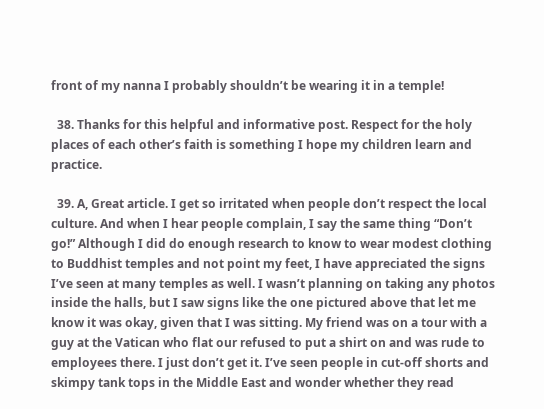front of my nanna I probably shouldn’t be wearing it in a temple!

  38. Thanks for this helpful and informative post. Respect for the holy places of each other’s faith is something I hope my children learn and practice.

  39. A, Great article. I get so irritated when people don’t respect the local culture. And when I hear people complain, I say the same thing “Don’t go!” Although I did do enough research to know to wear modest clothing to Buddhist temples and not point my feet, I have appreciated the signs I’ve seen at many temples as well. I wasn’t planning on taking any photos inside the halls, but I saw signs like the one pictured above that let me know it was okay, given that I was sitting. My friend was on a tour with a guy at the Vatican who flat our refused to put a shirt on and was rude to employees there. I just don’t get it. I’ve seen people in cut-off shorts and skimpy tank tops in the Middle East and wonder whether they read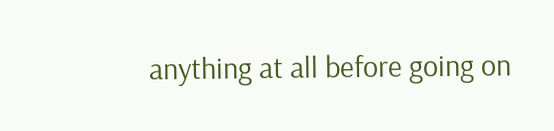anything at all before going on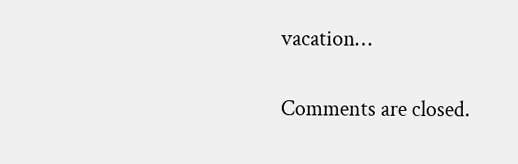vacation…

Comments are closed.